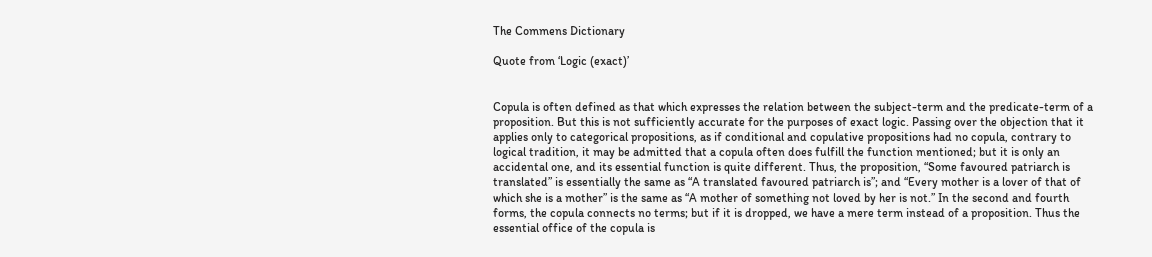The Commens Dictionary

Quote from ‘Logic (exact)’


Copula is often defined as that which expresses the relation between the subject-term and the predicate-term of a proposition. But this is not sufficiently accurate for the purposes of exact logic. Passing over the objection that it applies only to categorical propositions, as if conditional and copulative propositions had no copula, contrary to logical tradition, it may be admitted that a copula often does fulfill the function mentioned; but it is only an accidental one, and its essential function is quite different. Thus, the proposition, “Some favoured patriarch is translated” is essentially the same as “A translated favoured patriarch is”; and “Every mother is a lover of that of which she is a mother” is the same as “A mother of something not loved by her is not.” In the second and fourth forms, the copula connects no terms; but if it is dropped, we have a mere term instead of a proposition. Thus the essential office of the copula is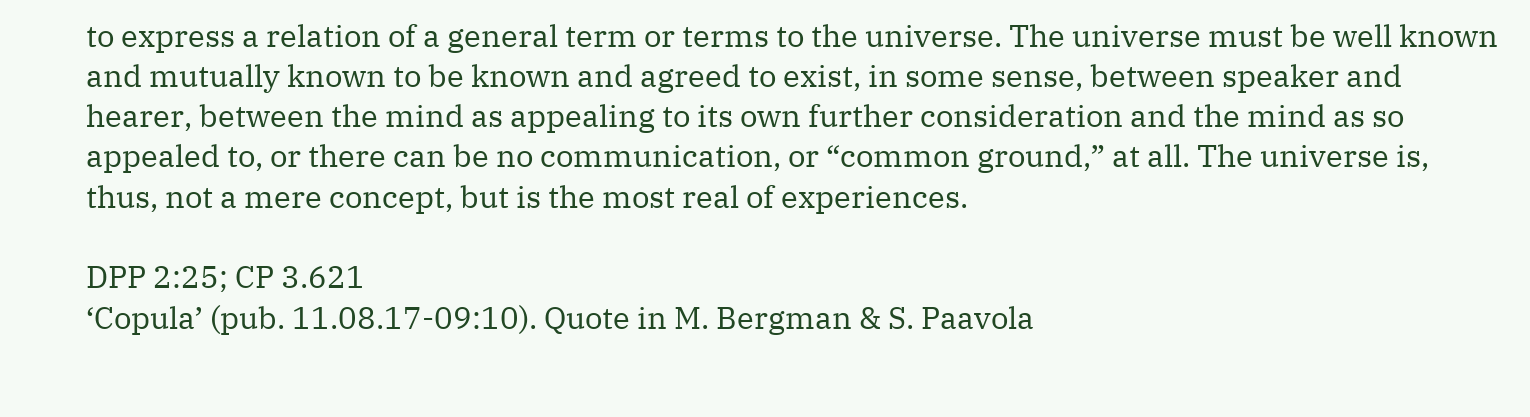to express a relation of a general term or terms to the universe. The universe must be well known and mutually known to be known and agreed to exist, in some sense, between speaker and hearer, between the mind as appealing to its own further consideration and the mind as so appealed to, or there can be no communication, or “common ground,” at all. The universe is, thus, not a mere concept, but is the most real of experiences.

DPP 2:25; CP 3.621
‘Copula’ (pub. 11.08.17-09:10). Quote in M. Bergman & S. Paavola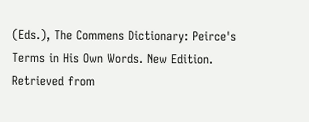(Eds.), The Commens Dictionary: Peirce's Terms in His Own Words. New Edition. Retrieved from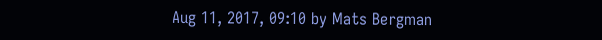Aug 11, 2017, 09:10 by Mats Bergman